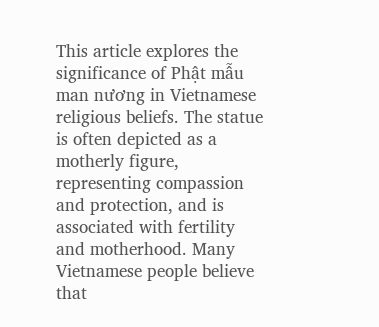This article explores the significance of Phật mẫu man nương in Vietnamese religious beliefs. The statue is often depicted as a motherly figure, representing compassion and protection, and is associated with fertility and motherhood. Many Vietnamese people believe that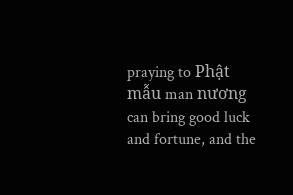praying to Phật mẫu man nương can bring good luck and fortune, and the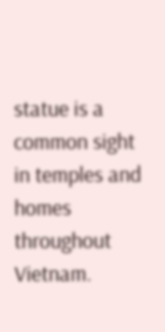statue is a common sight in temples and homes throughout Vietnam.